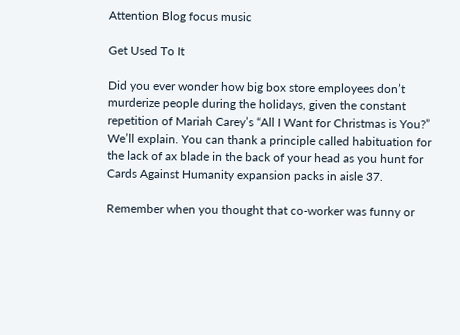Attention Blog focus music

Get Used To It

Did you ever wonder how big box store employees don’t murderize people during the holidays, given the constant repetition of Mariah Carey’s “All I Want for Christmas is You?” We’ll explain. You can thank a principle called habituation for the lack of ax blade in the back of your head as you hunt for Cards Against Humanity expansion packs in aisle 37.

Remember when you thought that co-worker was funny or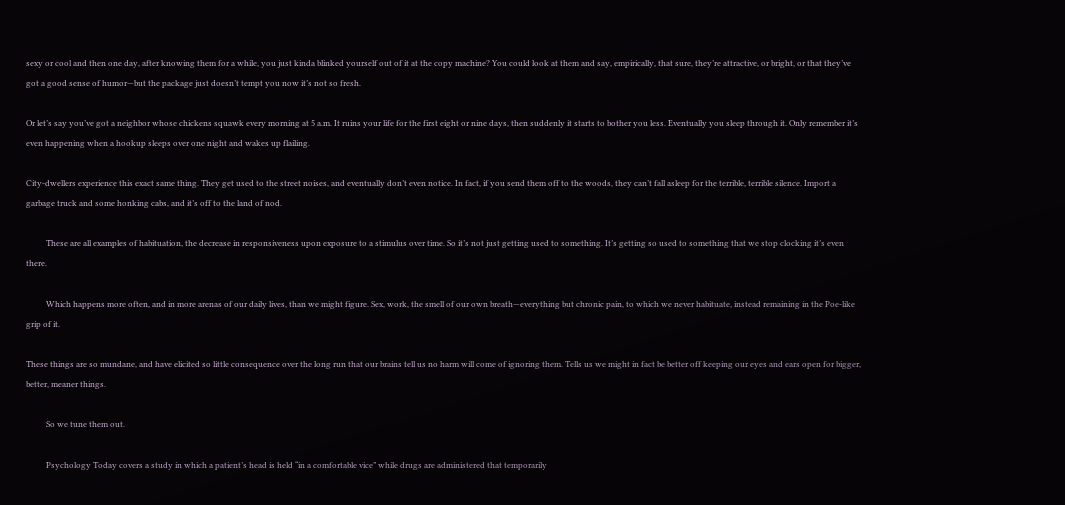sexy or cool and then one day, after knowing them for a while, you just kinda blinked yourself out of it at the copy machine? You could look at them and say, empirically, that sure, they’re attractive, or bright, or that they’ve got a good sense of humor—but the package just doesn’t tempt you now it’s not so fresh.

Or let’s say you’ve got a neighbor whose chickens squawk every morning at 5 a.m. It ruins your life for the first eight or nine days, then suddenly it starts to bother you less. Eventually you sleep through it. Only remember it’s even happening when a hookup sleeps over one night and wakes up flailing.

City-dwellers experience this exact same thing. They get used to the street noises, and eventually don’t even notice. In fact, if you send them off to the woods, they can’t fall asleep for the terrible, terrible silence. Import a garbage truck and some honking cabs, and it’s off to the land of nod.

          These are all examples of habituation, the decrease in responsiveness upon exposure to a stimulus over time. So it’s not just getting used to something. It’s getting so used to something that we stop clocking it’s even there.

          Which happens more often, and in more arenas of our daily lives, than we might figure. Sex, work, the smell of our own breath—everything but chronic pain, to which we never habituate, instead remaining in the Poe-like grip of it.

These things are so mundane, and have elicited so little consequence over the long run that our brains tell us no harm will come of ignoring them. Tells us we might in fact be better off keeping our eyes and ears open for bigger, better, meaner things.

          So we tune them out.

          Psychology Today covers a study in which a patient’s head is held “in a comfortable vice” while drugs are administered that temporarily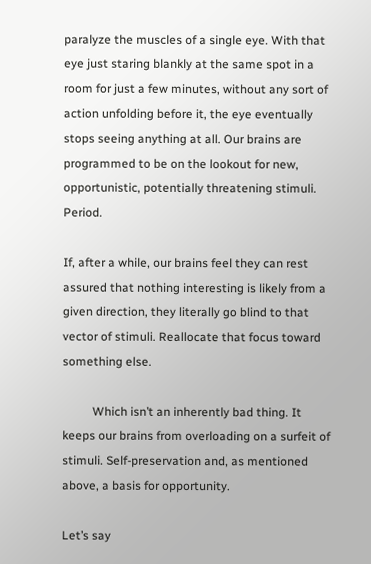paralyze the muscles of a single eye. With that eye just staring blankly at the same spot in a room for just a few minutes, without any sort of action unfolding before it, the eye eventually stops seeing anything at all. Our brains are programmed to be on the lookout for new, opportunistic, potentially threatening stimuli. Period.

If, after a while, our brains feel they can rest assured that nothing interesting is likely from a given direction, they literally go blind to that vector of stimuli. Reallocate that focus toward something else.

          Which isn’t an inherently bad thing. It keeps our brains from overloading on a surfeit of stimuli. Self-preservation and, as mentioned above, a basis for opportunity.

Let’s say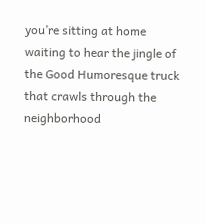you’re sitting at home waiting to hear the jingle of the Good Humoresque truck that crawls through the neighborhood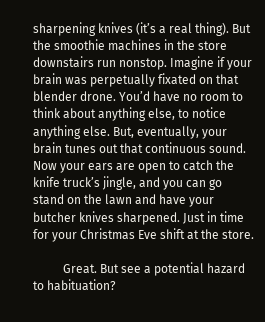sharpening knives (it’s a real thing). But the smoothie machines in the store downstairs run nonstop. Imagine if your brain was perpetually fixated on that blender drone. You’d have no room to think about anything else, to notice anything else. But, eventually, your brain tunes out that continuous sound. Now your ears are open to catch the knife truck’s jingle, and you can go stand on the lawn and have your butcher knives sharpened. Just in time for your Christmas Eve shift at the store.

          Great. But see a potential hazard to habituation?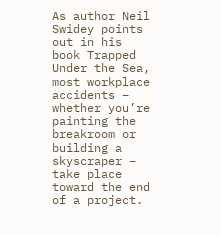As author Neil Swidey points out in his book Trapped Under the Sea, most workplace accidents – whether you’re painting the breakroom or building a skyscraper – take place toward the end of a project.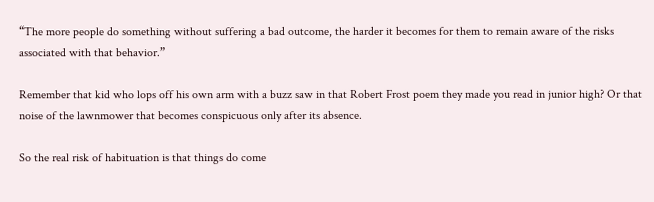“The more people do something without suffering a bad outcome, the harder it becomes for them to remain aware of the risks associated with that behavior.”

Remember that kid who lops off his own arm with a buzz saw in that Robert Frost poem they made you read in junior high? Or that noise of the lawnmower that becomes conspicuous only after its absence.

So the real risk of habituation is that things do come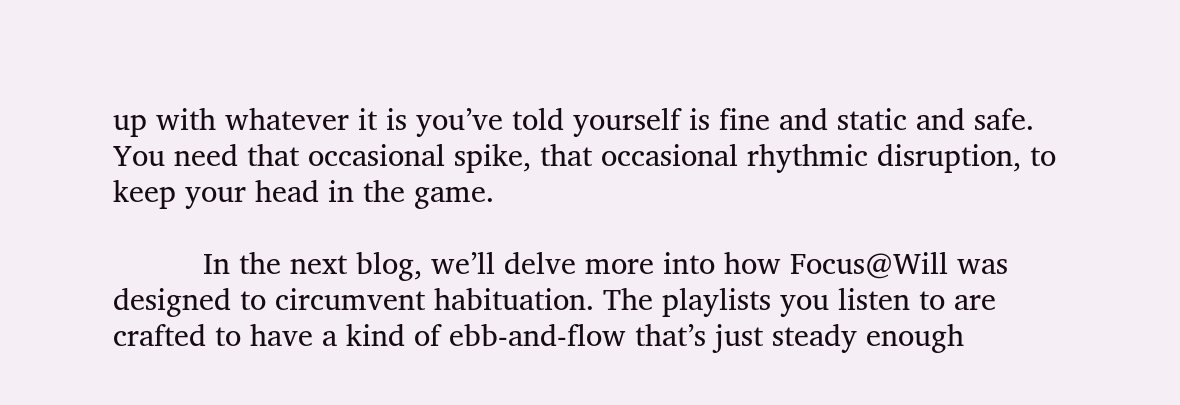up with whatever it is you’ve told yourself is fine and static and safe. You need that occasional spike, that occasional rhythmic disruption, to keep your head in the game.

          In the next blog, we’ll delve more into how Focus@Will was designed to circumvent habituation. The playlists you listen to are crafted to have a kind of ebb-and-flow that’s just steady enough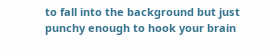to fall into the background but just punchy enough to hook your brain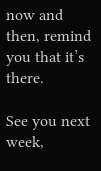now and then, remind you that it’s there.

See you next week,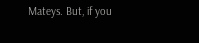Mateys. But, if you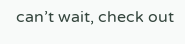can’t wait, check out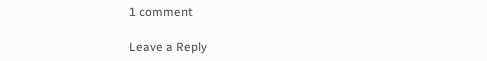1 comment

Leave a Reply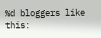%d bloggers like this: